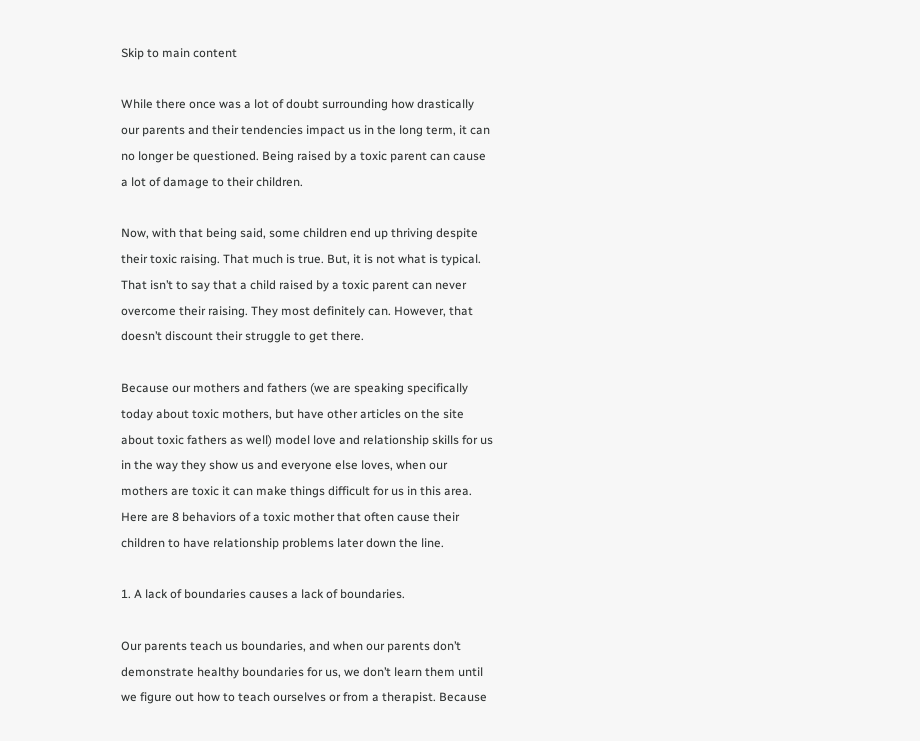Skip to main content

While there once was a lot of doubt surrounding how drastically our parents and their tendencies impact us in the long term, it can no longer be questioned. Being raised by a toxic parent can cause a lot of damage to their children.

Now, with that being said, some children end up thriving despite their toxic raising. That much is true. But, it is not what is typical. That isn’t to say that a child raised by a toxic parent can never overcome their raising. They most definitely can. However, that doesn’t discount their struggle to get there.

Because our mothers and fathers (we are speaking specifically today about toxic mothers, but have other articles on the site about toxic fathers as well) model love and relationship skills for us in the way they show us and everyone else loves, when our mothers are toxic it can make things difficult for us in this area. Here are 8 behaviors of a toxic mother that often cause their children to have relationship problems later down the line.

1. A lack of boundaries causes a lack of boundaries.

Our parents teach us boundaries, and when our parents don’t demonstrate healthy boundaries for us, we don’t learn them until we figure out how to teach ourselves or from a therapist. Because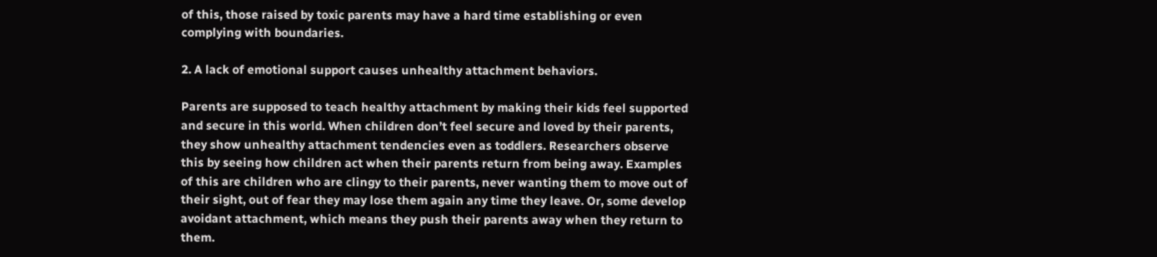of this, those raised by toxic parents may have a hard time establishing or even complying with boundaries.

2. A lack of emotional support causes unhealthy attachment behaviors.

Parents are supposed to teach healthy attachment by making their kids feel supported and secure in this world. When children don’t feel secure and loved by their parents, they show unhealthy attachment tendencies even as toddlers. Researchers observe this by seeing how children act when their parents return from being away. Examples of this are children who are clingy to their parents, never wanting them to move out of their sight, out of fear they may lose them again any time they leave. Or, some develop avoidant attachment, which means they push their parents away when they return to them.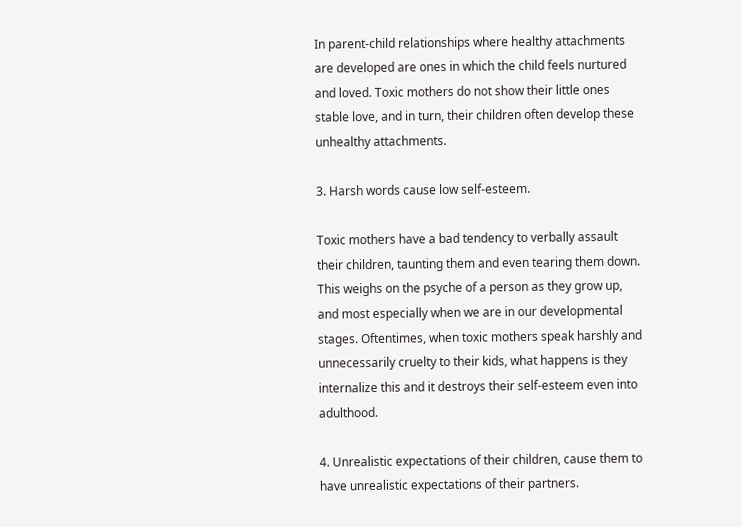In parent-child relationships where healthy attachments are developed are ones in which the child feels nurtured and loved. Toxic mothers do not show their little ones stable love, and in turn, their children often develop these unhealthy attachments.

3. Harsh words cause low self-esteem.

Toxic mothers have a bad tendency to verbally assault their children, taunting them and even tearing them down. This weighs on the psyche of a person as they grow up, and most especially when we are in our developmental stages. Oftentimes, when toxic mothers speak harshly and unnecessarily cruelty to their kids, what happens is they internalize this and it destroys their self-esteem even into adulthood.

4. Unrealistic expectations of their children, cause them to have unrealistic expectations of their partners.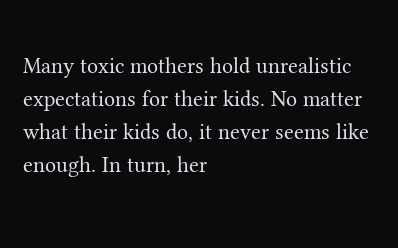Many toxic mothers hold unrealistic expectations for their kids. No matter what their kids do, it never seems like enough. In turn, her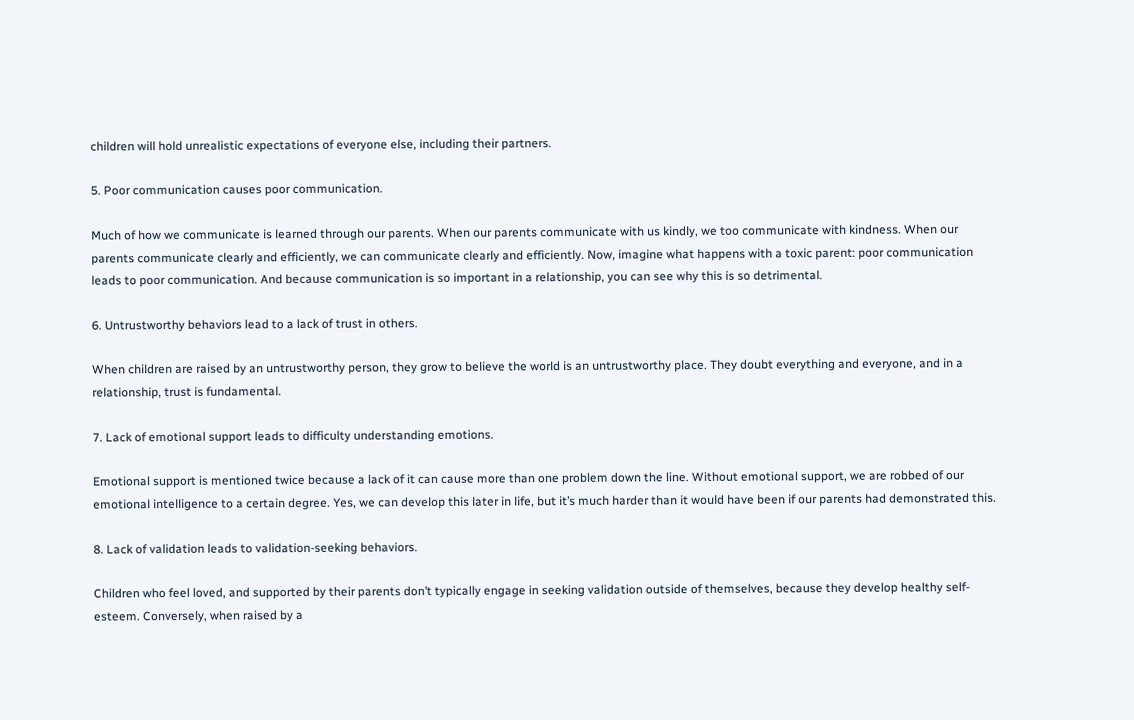children will hold unrealistic expectations of everyone else, including their partners.

5. Poor communication causes poor communication.

Much of how we communicate is learned through our parents. When our parents communicate with us kindly, we too communicate with kindness. When our parents communicate clearly and efficiently, we can communicate clearly and efficiently. Now, imagine what happens with a toxic parent: poor communication leads to poor communication. And because communication is so important in a relationship, you can see why this is so detrimental.

6. Untrustworthy behaviors lead to a lack of trust in others.

When children are raised by an untrustworthy person, they grow to believe the world is an untrustworthy place. They doubt everything and everyone, and in a relationship, trust is fundamental.

7. Lack of emotional support leads to difficulty understanding emotions.

Emotional support is mentioned twice because a lack of it can cause more than one problem down the line. Without emotional support, we are robbed of our emotional intelligence to a certain degree. Yes, we can develop this later in life, but it’s much harder than it would have been if our parents had demonstrated this.

8. Lack of validation leads to validation-seeking behaviors.

Children who feel loved, and supported by their parents don’t typically engage in seeking validation outside of themselves, because they develop healthy self-esteem. Conversely, when raised by a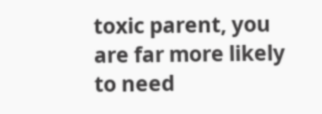toxic parent, you are far more likely to need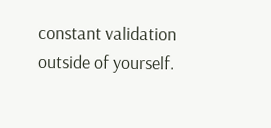constant validation outside of yourself.